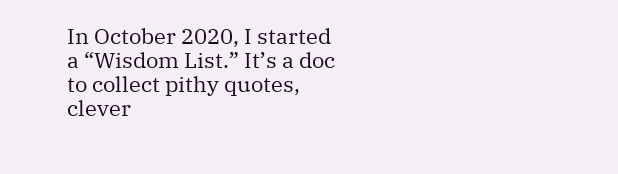In October 2020, I started a “Wisdom List.” It’s a doc to collect pithy quotes, clever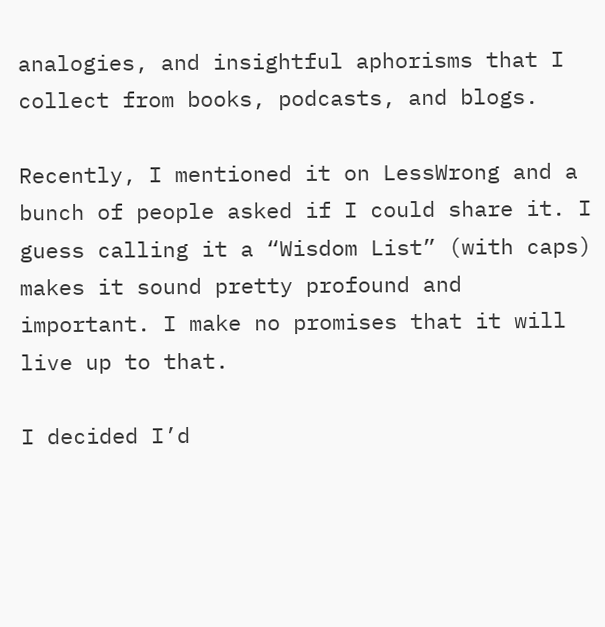analogies, and insightful aphorisms that I collect from books, podcasts, and blogs.

Recently, I mentioned it on LessWrong and a bunch of people asked if I could share it. I guess calling it a “Wisdom List” (with caps) makes it sound pretty profound and important. I make no promises that it will live up to that.

I decided I’d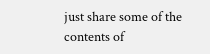just share some of the contents of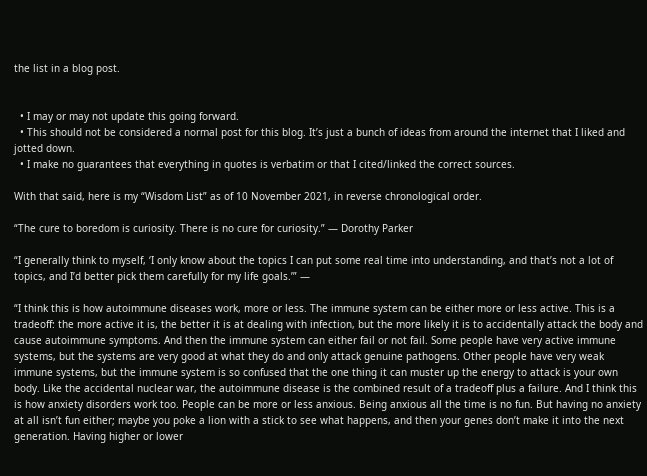the list in a blog post.


  • I may or may not update this going forward.
  • This should not be considered a normal post for this blog. It’s just a bunch of ideas from around the internet that I liked and jotted down.
  • I make no guarantees that everything in quotes is verbatim or that I cited/linked the correct sources.

With that said, here is my “Wisdom List” as of 10 November 2021, in reverse chronological order.

“The cure to boredom is curiosity. There is no cure for curiosity.” ― Dorothy Parker

“I generally think to myself, ‘I only know about the topics I can put some real time into understanding, and that’s not a lot of topics, and I’d better pick them carefully for my life goals.’” —

“I think this is how autoimmune diseases work, more or less. The immune system can be either more or less active. This is a tradeoff: the more active it is, the better it is at dealing with infection, but the more likely it is to accidentally attack the body and cause autoimmune symptoms. And then the immune system can either fail or not fail. Some people have very active immune systems, but the systems are very good at what they do and only attack genuine pathogens. Other people have very weak immune systems, but the immune system is so confused that the one thing it can muster up the energy to attack is your own body. Like the accidental nuclear war, the autoimmune disease is the combined result of a tradeoff plus a failure. And I think this is how anxiety disorders work too. People can be more or less anxious. Being anxious all the time is no fun. But having no anxiety at all isn’t fun either; maybe you poke a lion with a stick to see what happens, and then your genes don’t make it into the next generation. Having higher or lower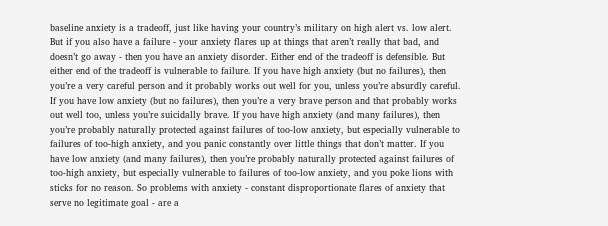baseline anxiety is a tradeoff, just like having your country’s military on high alert vs. low alert. But if you also have a failure - your anxiety flares up at things that aren’t really that bad, and doesn’t go away - then you have an anxiety disorder. Either end of the tradeoff is defensible. But either end of the tradeoff is vulnerable to failure. If you have high anxiety (but no failures), then you’re a very careful person and it probably works out well for you, unless you’re absurdly careful. If you have low anxiety (but no failures), then you’re a very brave person and that probably works out well too, unless you’re suicidally brave. If you have high anxiety (and many failures), then you’re probably naturally protected against failures of too-low anxiety, but especially vulnerable to failures of too-high anxiety, and you panic constantly over little things that don’t matter. If you have low anxiety (and many failures), then you’re probably naturally protected against failures of too-high anxiety, but especially vulnerable to failures of too-low anxiety, and you poke lions with sticks for no reason. So problems with anxiety - constant disproportionate flares of anxiety that serve no legitimate goal - are a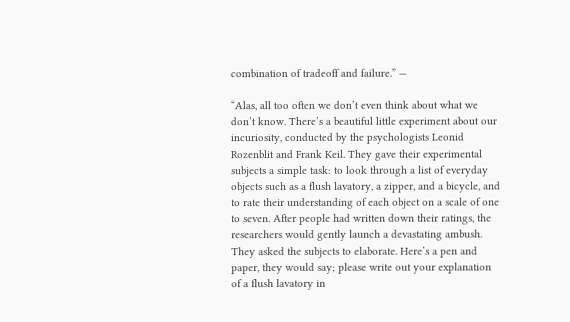combination of tradeoff and failure.” —

“Alas, all too often we don’t even think about what we don’t know. There’s a beautiful little experiment about our incuriosity, conducted by the psychologists Leonid Rozenblit and Frank Keil. They gave their experimental subjects a simple task: to look through a list of everyday objects such as a flush lavatory, a zipper, and a bicycle, and to rate their understanding of each object on a scale of one to seven. After people had written down their ratings, the researchers would gently launch a devastating ambush. They asked the subjects to elaborate. Here’s a pen and paper, they would say; please write out your explanation of a flush lavatory in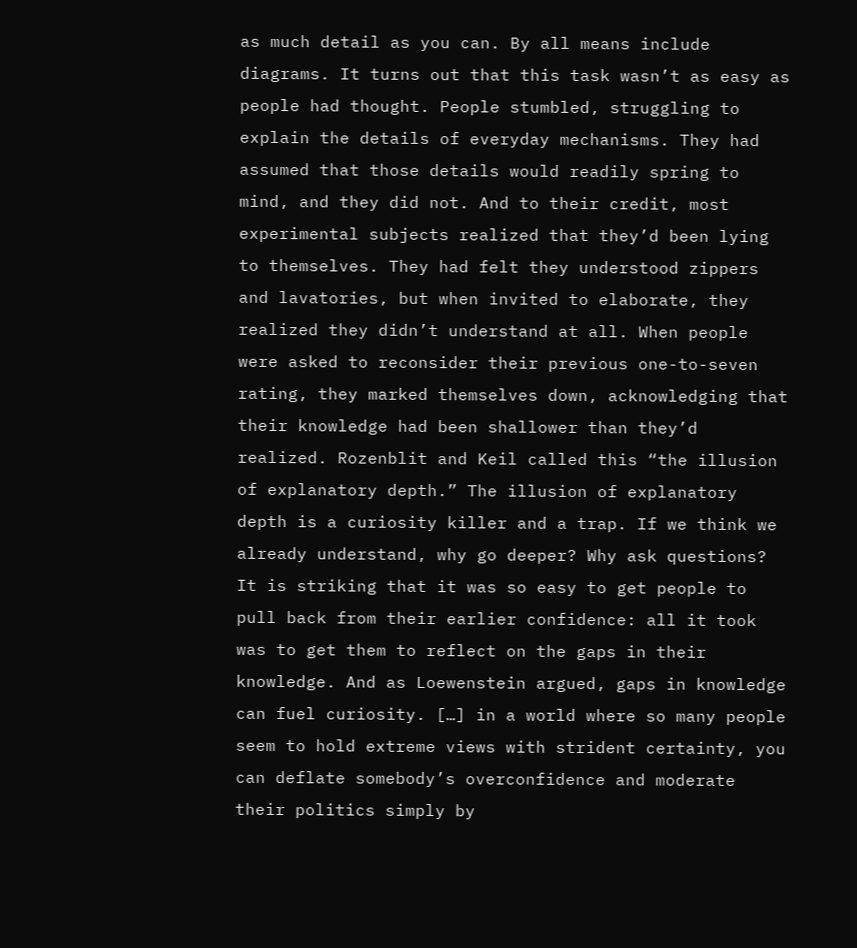as much detail as you can. By all means include diagrams. It turns out that this task wasn’t as easy as people had thought. People stumbled, struggling to explain the details of everyday mechanisms. They had assumed that those details would readily spring to mind, and they did not. And to their credit, most experimental subjects realized that they’d been lying to themselves. They had felt they understood zippers and lavatories, but when invited to elaborate, they realized they didn’t understand at all. When people were asked to reconsider their previous one-to-seven rating, they marked themselves down, acknowledging that their knowledge had been shallower than they’d realized. Rozenblit and Keil called this “the illusion of explanatory depth.” The illusion of explanatory depth is a curiosity killer and a trap. If we think we already understand, why go deeper? Why ask questions? It is striking that it was so easy to get people to pull back from their earlier confidence: all it took was to get them to reflect on the gaps in their knowledge. And as Loewenstein argued, gaps in knowledge can fuel curiosity. […] in a world where so many people seem to hold extreme views with strident certainty, you can deflate somebody’s overconfidence and moderate their politics simply by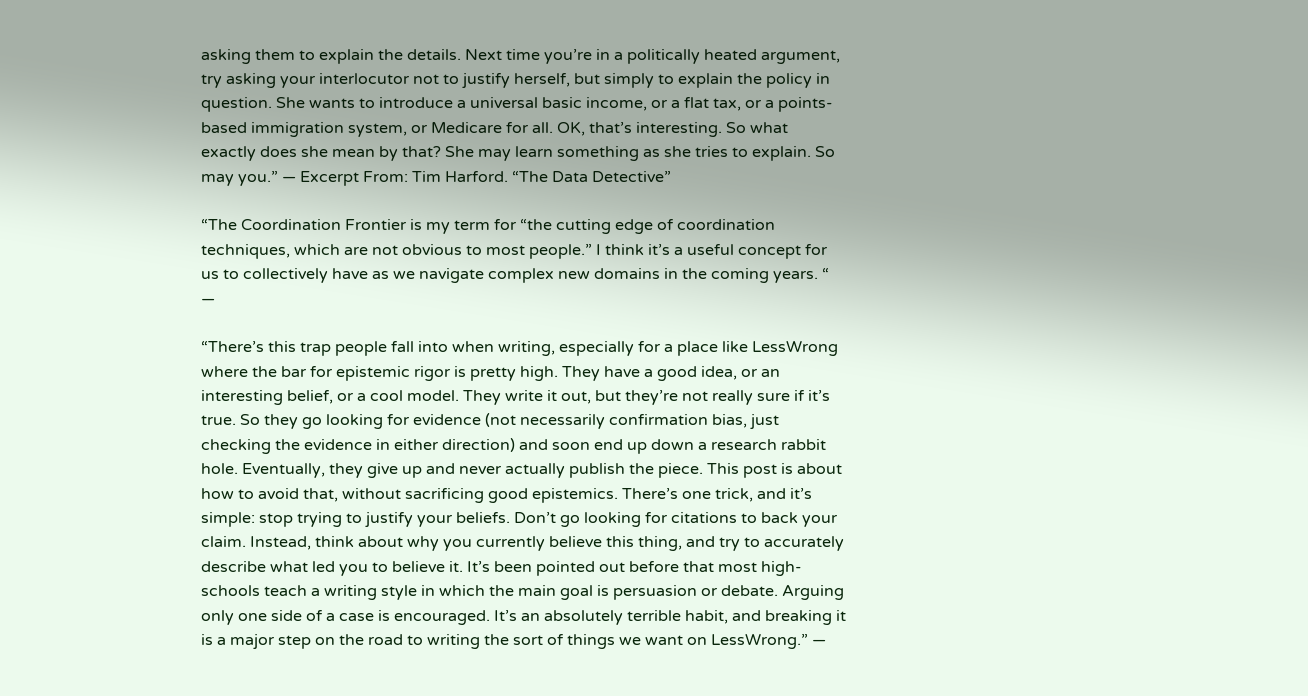asking them to explain the details. Next time you’re in a politically heated argument, try asking your interlocutor not to justify herself, but simply to explain the policy in question. She wants to introduce a universal basic income, or a flat tax, or a points-based immigration system, or Medicare for all. OK, that’s interesting. So what exactly does she mean by that? She may learn something as she tries to explain. So may you.” — Excerpt From: Tim Harford. “The Data Detective”

“The Coordination Frontier is my term for “the cutting edge of coordination techniques, which are not obvious to most people.” I think it’s a useful concept for us to collectively have as we navigate complex new domains in the coming years. “ —

“There’s this trap people fall into when writing, especially for a place like LessWrong where the bar for epistemic rigor is pretty high. They have a good idea, or an interesting belief, or a cool model. They write it out, but they’re not really sure if it’s true. So they go looking for evidence (not necessarily confirmation bias, just checking the evidence in either direction) and soon end up down a research rabbit hole. Eventually, they give up and never actually publish the piece. This post is about how to avoid that, without sacrificing good epistemics. There’s one trick, and it’s simple: stop trying to justify your beliefs. Don’t go looking for citations to back your claim. Instead, think about why you currently believe this thing, and try to accurately describe what led you to believe it. It’s been pointed out before that most high-schools teach a writing style in which the main goal is persuasion or debate. Arguing only one side of a case is encouraged. It’s an absolutely terrible habit, and breaking it is a major step on the road to writing the sort of things we want on LessWrong.” —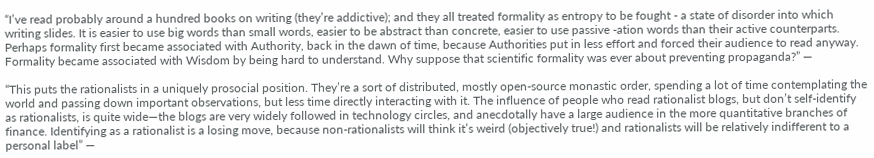“I’ve read probably around a hundred books on writing (they’re addictive); and they all treated formality as entropy to be fought - a state of disorder into which writing slides. It is easier to use big words than small words, easier to be abstract than concrete, easier to use passive -ation words than their active counterparts. Perhaps formality first became associated with Authority, back in the dawn of time, because Authorities put in less effort and forced their audience to read anyway. Formality became associated with Wisdom by being hard to understand. Why suppose that scientific formality was ever about preventing propaganda?” —

“This puts the rationalists in a uniquely prosocial position. They’re a sort of distributed, mostly open-source monastic order, spending a lot of time contemplating the world and passing down important observations, but less time directly interacting with it. The influence of people who read rationalist blogs, but don’t self-identify as rationalists, is quite wide—the blogs are very widely followed in technology circles, and anecdotally have a large audience in the more quantitative branches of finance. Identifying as a rationalist is a losing move, because non-rationalists will think it’s weird (objectively true!) and rationalists will be relatively indifferent to a personal label” —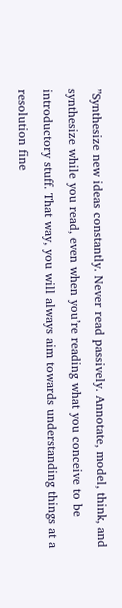”Synthesize new ideas constantly. Never read passively. Annotate, model, think, and synthesize while you read, even when you’re reading what you conceive to be introductory stuff. That way, you will always aim towards understanding things at a resolution fine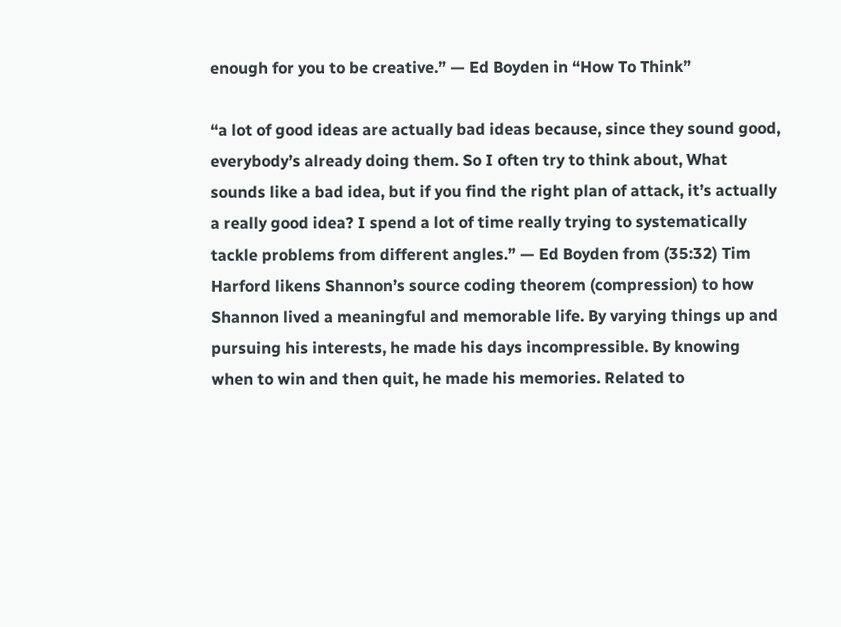enough for you to be creative.” — Ed Boyden in “How To Think”

“a lot of good ideas are actually bad ideas because, since they sound good, everybody’s already doing them. So I often try to think about, What sounds like a bad idea, but if you find the right plan of attack, it’s actually a really good idea? I spend a lot of time really trying to systematically tackle problems from different angles.” — Ed Boyden from (35:32) Tim Harford likens Shannon’s source coding theorem (compression) to how Shannon lived a meaningful and memorable life. By varying things up and pursuing his interests, he made his days incompressible. By knowing when to win and then quit, he made his memories. Related to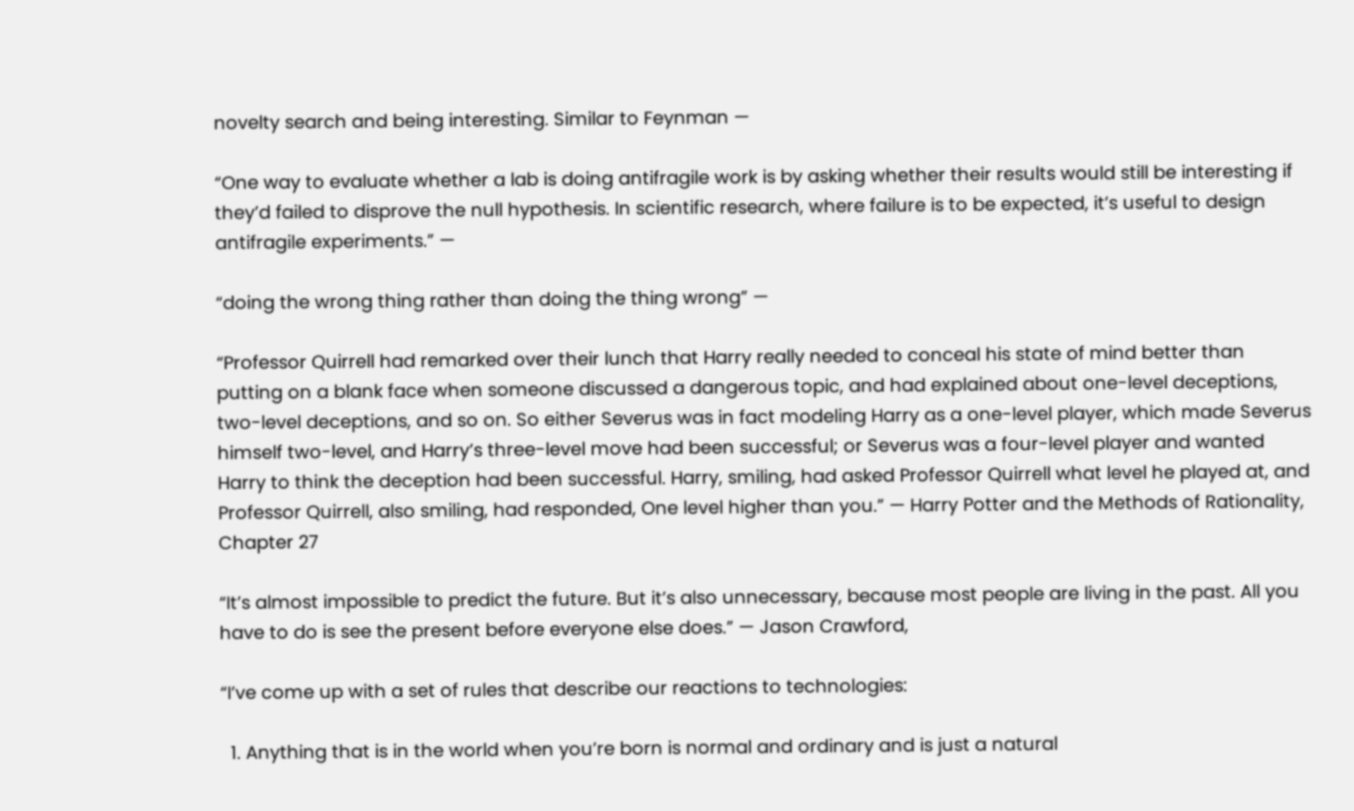novelty search and being interesting. Similar to Feynman —

“One way to evaluate whether a lab is doing antifragile work is by asking whether their results would still be interesting if they’d failed to disprove the null hypothesis. In scientific research, where failure is to be expected, it’s useful to design antifragile experiments.” —

“doing the wrong thing rather than doing the thing wrong” —

“Professor Quirrell had remarked over their lunch that Harry really needed to conceal his state of mind better than putting on a blank face when someone discussed a dangerous topic, and had explained about one-level deceptions, two-level deceptions, and so on. So either Severus was in fact modeling Harry as a one-level player, which made Severus himself two-level, and Harry’s three-level move had been successful; or Severus was a four-level player and wanted Harry to think the deception had been successful. Harry, smiling, had asked Professor Quirrell what level he played at, and Professor Quirrell, also smiling, had responded, One level higher than you.” — Harry Potter and the Methods of Rationality, Chapter 27

“It’s almost impossible to predict the future. But it’s also unnecessary, because most people are living in the past. All you have to do is see the present before everyone else does.” — Jason Crawford,

“I’ve come up with a set of rules that describe our reactions to technologies:

  1. Anything that is in the world when you’re born is normal and ordinary and is just a natural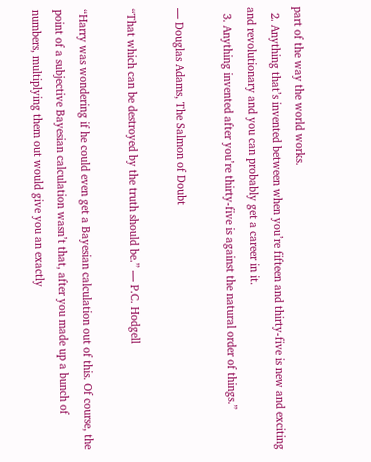part of the way the world works.
  2. Anything that’s invented between when you’re fifteen and thirty-five is new and exciting and revolutionary and you can probably get a career in it.
  3. Anything invented after you’re thirty-five is against the natural order of things.”

― Douglas Adams, The Salmon of Doubt

“That which can be destroyed by the truth should be.” — P.C. Hodgell

“Harry was wondering if he could even get a Bayesian calculation out of this. Of course, the point of a subjective Bayesian calculation wasn’t that, after you made up a bunch of numbers, multiplying them out would give you an exactly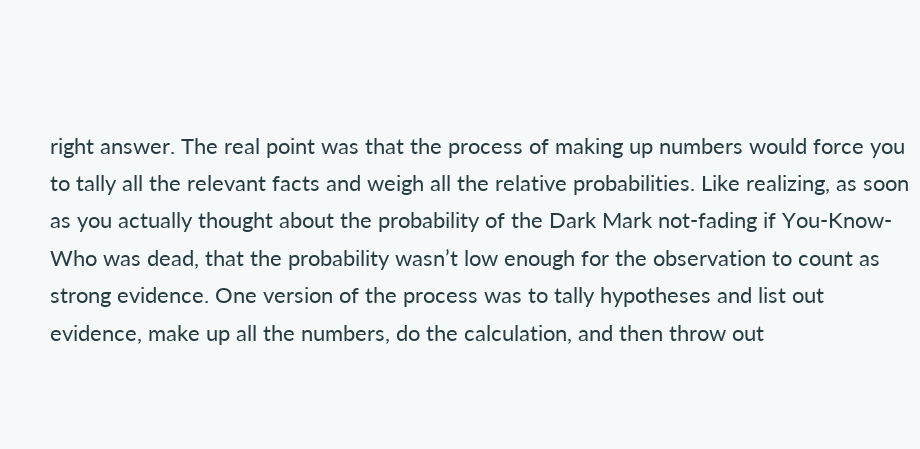right answer. The real point was that the process of making up numbers would force you to tally all the relevant facts and weigh all the relative probabilities. Like realizing, as soon as you actually thought about the probability of the Dark Mark not-fading if You-Know-Who was dead, that the probability wasn’t low enough for the observation to count as strong evidence. One version of the process was to tally hypotheses and list out evidence, make up all the numbers, do the calculation, and then throw out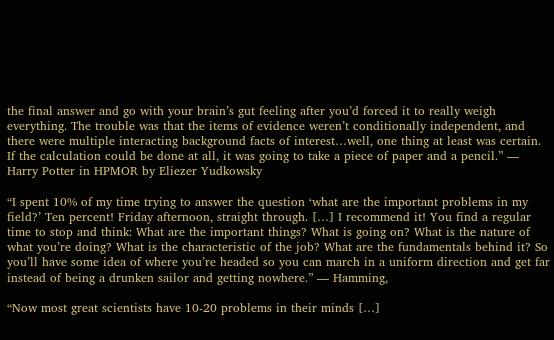the final answer and go with your brain’s gut feeling after you’d forced it to really weigh everything. The trouble was that the items of evidence weren’t conditionally independent, and there were multiple interacting background facts of interest…well, one thing at least was certain. If the calculation could be done at all, it was going to take a piece of paper and a pencil.” — Harry Potter in HPMOR by Eliezer Yudkowsky

“I spent 10% of my time trying to answer the question ‘what are the important problems in my field?’ Ten percent! Friday afternoon, straight through. […] I recommend it! You find a regular time to stop and think: What are the important things? What is going on? What is the nature of what you’re doing? What is the characteristic of the job? What are the fundamentals behind it? So you’ll have some idea of where you’re headed so you can march in a uniform direction and get far instead of being a drunken sailor and getting nowhere.” — Hamming,

“Now most great scientists have 10-20 problems in their minds […]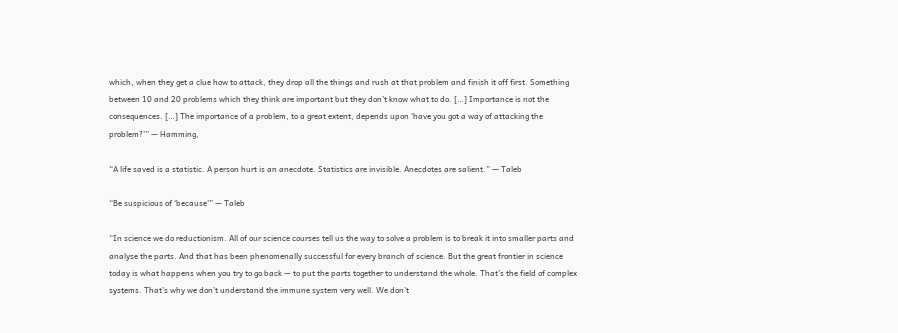which, when they get a clue how to attack, they drop all the things and rush at that problem and finish it off first. Something between 10 and 20 problems which they think are important but they don’t know what to do. […] Importance is not the consequences. […] The importance of a problem, to a great extent, depends upon ‘have you got a way of attacking the problem?’” — Hamming,

“A life saved is a statistic. A person hurt is an anecdote. Statistics are invisible. Anecdotes are salient.” — Taleb

“Be suspicious of ‘because’” — Taleb

“In science we do reductionism. All of our science courses tell us the way to solve a problem is to break it into smaller parts and analyse the parts. And that has been phenomenally successful for every branch of science. But the great frontier in science today is what happens when you try to go back — to put the parts together to understand the whole. That’s the field of complex systems. That’s why we don’t understand the immune system very well. We don’t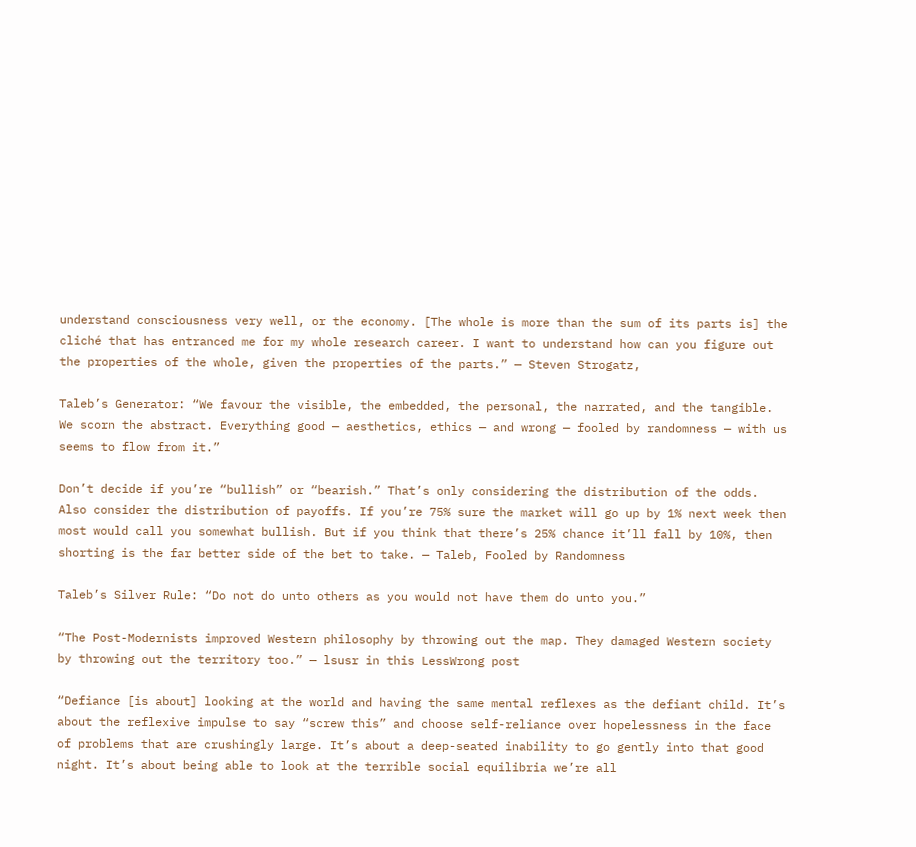understand consciousness very well, or the economy. [The whole is more than the sum of its parts is] the cliché that has entranced me for my whole research career. I want to understand how can you figure out the properties of the whole, given the properties of the parts.” — Steven Strogatz,

Taleb’s Generator: “We favour the visible, the embedded, the personal, the narrated, and the tangible. We scorn the abstract. Everything good — aesthetics, ethics — and wrong — fooled by randomness — with us seems to flow from it.”

Don’t decide if you’re “bullish” or “bearish.” That’s only considering the distribution of the odds. Also consider the distribution of payoffs. If you’re 75% sure the market will go up by 1% next week then most would call you somewhat bullish. But if you think that there’s 25% chance it’ll fall by 10%, then shorting is the far better side of the bet to take. — Taleb, Fooled by Randomness

Taleb’s Silver Rule: “Do not do unto others as you would not have them do unto you.”

“The Post-Modernists improved Western philosophy by throwing out the map. They damaged Western society by throwing out the territory too.” — lsusr in this LessWrong post

“Defiance [is about] looking at the world and having the same mental reflexes as the defiant child. It’s about the reflexive impulse to say “screw this” and choose self-reliance over hopelessness in the face of problems that are crushingly large. It’s about a deep-seated inability to go gently into that good night. It’s about being able to look at the terrible social equilibria we’re all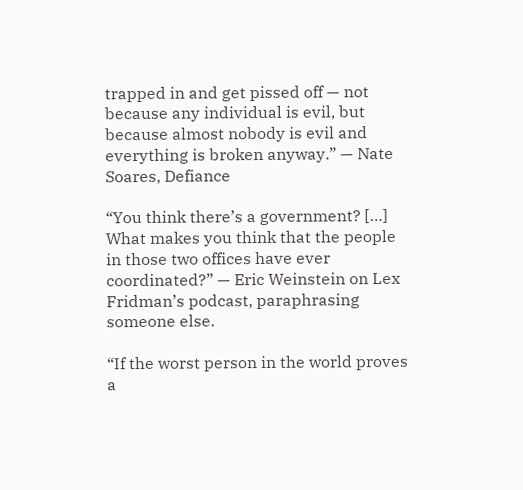trapped in and get pissed off — not because any individual is evil, but because almost nobody is evil and everything is broken anyway.” — Nate Soares, Defiance

“You think there’s a government? […] What makes you think that the people in those two offices have ever coordinated?” — Eric Weinstein on Lex Fridman’s podcast, paraphrasing someone else.

“If the worst person in the world proves a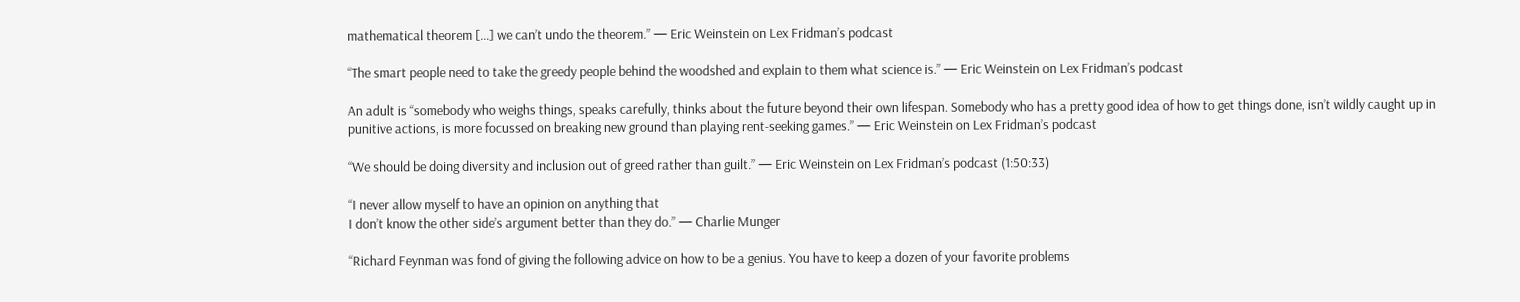mathematical theorem […] we can’t undo the theorem.” — Eric Weinstein on Lex Fridman’s podcast

“The smart people need to take the greedy people behind the woodshed and explain to them what science is.” — Eric Weinstein on Lex Fridman’s podcast

An adult is “somebody who weighs things, speaks carefully, thinks about the future beyond their own lifespan. Somebody who has a pretty good idea of how to get things done, isn’t wildly caught up in punitive actions, is more focussed on breaking new ground than playing rent-seeking games.” — Eric Weinstein on Lex Fridman’s podcast

“We should be doing diversity and inclusion out of greed rather than guilt.” — Eric Weinstein on Lex Fridman’s podcast (1:50:33)

“I never allow myself to have an opinion on anything that
I don’t know the other side’s argument better than they do.” — Charlie Munger

“Richard Feynman was fond of giving the following advice on how to be a genius. You have to keep a dozen of your favorite problems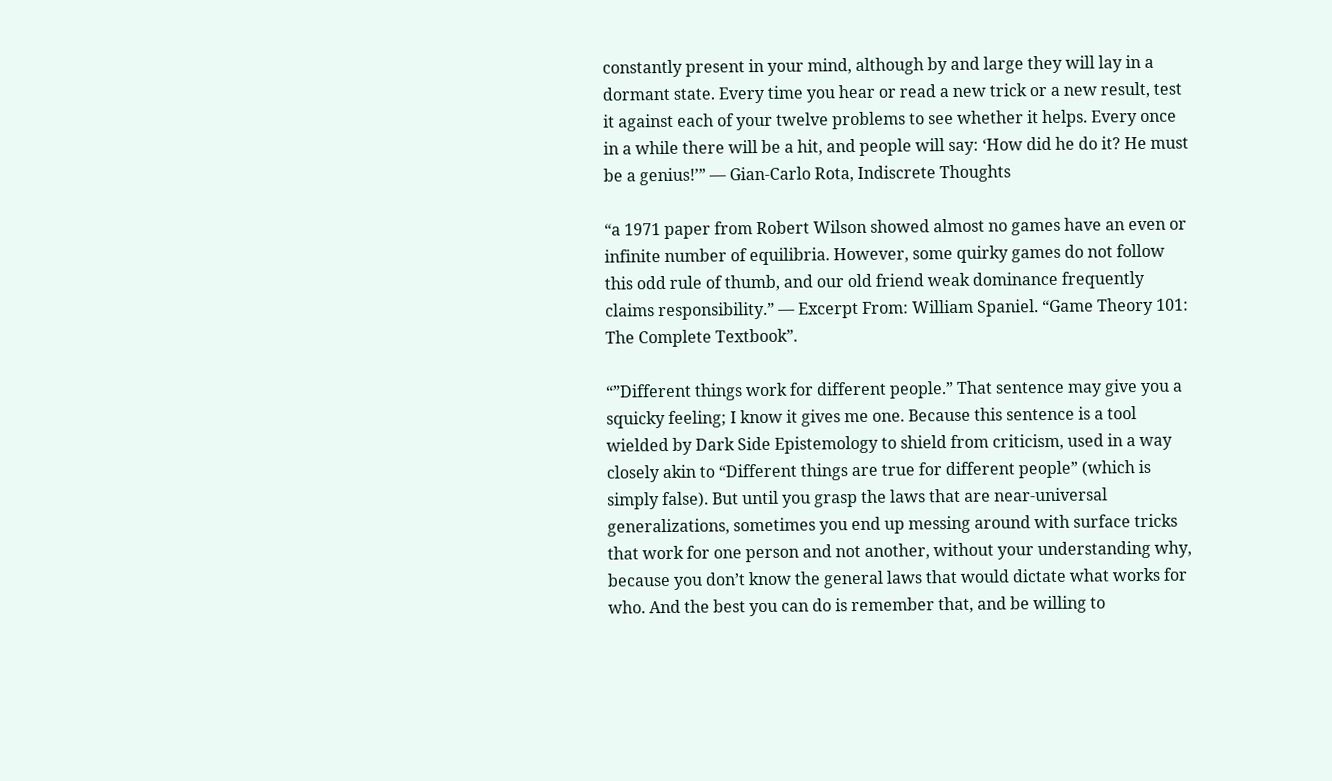constantly present in your mind, although by and large they will lay in a dormant state. Every time you hear or read a new trick or a new result, test it against each of your twelve problems to see whether it helps. Every once in a while there will be a hit, and people will say: ‘How did he do it? He must be a genius!’” ― Gian-Carlo Rota, Indiscrete Thoughts

“a 1971 paper from Robert Wilson showed almost no games have an even or infinite number of equilibria. However, some quirky games do not follow this odd rule of thumb, and our old friend weak dominance frequently claims responsibility.” — Excerpt From: William Spaniel. “Game Theory 101: The Complete Textbook”.

“”Different things work for different people.” That sentence may give you a squicky feeling; I know it gives me one. Because this sentence is a tool wielded by Dark Side Epistemology to shield from criticism, used in a way closely akin to “Different things are true for different people” (which is simply false). But until you grasp the laws that are near-universal generalizations, sometimes you end up messing around with surface tricks that work for one person and not another, without your understanding why, because you don’t know the general laws that would dictate what works for who. And the best you can do is remember that, and be willing to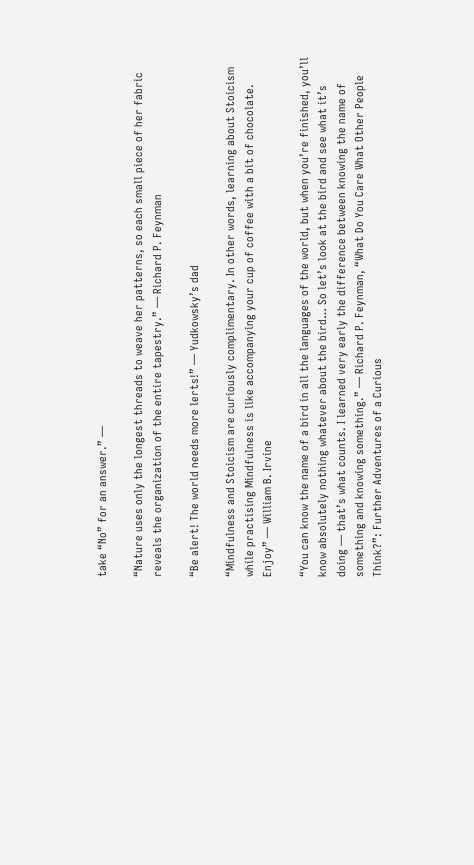take “No” for an answer.” —

“Nature uses only the longest threads to weave her patterns, so each small piece of her fabric reveals the organization of the entire tapestry.” ― Richard P. Feynman

“Be alert! The world needs more lerts!” — Yudkowsky’s dad

“Mindfulness and Stoicism are curiously complimentary. In other words, learning about Stoicism while practising Mindfulness is like accompanying your cup of coffee with a bit of chocolate. Enjoy” — William B. Irvine

“You can know the name of a bird in all the languages of the world, but when you’re finished, you’ll know absolutely nothing whatever about the bird… So let’s look at the bird and see what it’s doing — that’s what counts. I learned very early the difference between knowing the name of something and knowing something.” ― Richard P. Feynman, “What Do You Care What Other People Think?”: Further Adventures of a Curious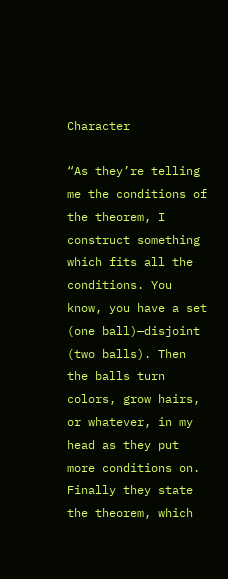Character

“As they’re telling me the conditions of the theorem, I construct something which fits all the conditions. You know, you have a set (one ball)—disjoint (two balls). Then the balls turn colors, grow hairs, or whatever, in my head as they put more conditions on. Finally they state the theorem, which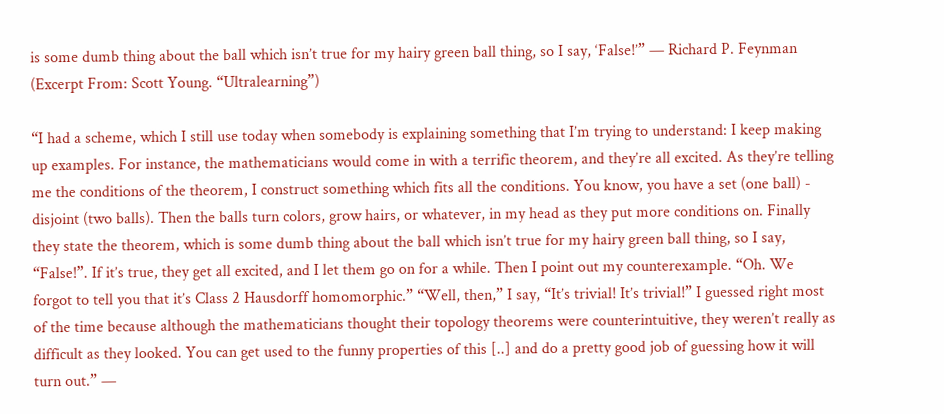is some dumb thing about the ball which isn’t true for my hairy green ball thing, so I say, ‘False!’” — Richard P. Feynman (Excerpt From: Scott Young. “Ultralearning”)

“I had a scheme, which I still use today when somebody is explaining something that I’m trying to understand: I keep making up examples. For instance, the mathematicians would come in with a terrific theorem, and they’re all excited. As they’re telling me the conditions of the theorem, I construct something which fits all the conditions. You know, you have a set (one ball) - disjoint (two balls). Then the balls turn colors, grow hairs, or whatever, in my head as they put more conditions on. Finally they state the theorem, which is some dumb thing about the ball which isn’t true for my hairy green ball thing, so I say, “False!”. If it’s true, they get all excited, and I let them go on for a while. Then I point out my counterexample. “Oh. We forgot to tell you that it’s Class 2 Hausdorff homomorphic.” “Well, then,” I say, “It’s trivial! It’s trivial!” I guessed right most of the time because although the mathematicians thought their topology theorems were counterintuitive, they weren’t really as difficult as they looked. You can get used to the funny properties of this [..] and do a pretty good job of guessing how it will turn out.” —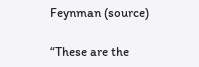Feynman (source)

“These are the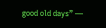good old days” —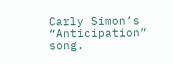Carly Simon’s “Anticipation” song.